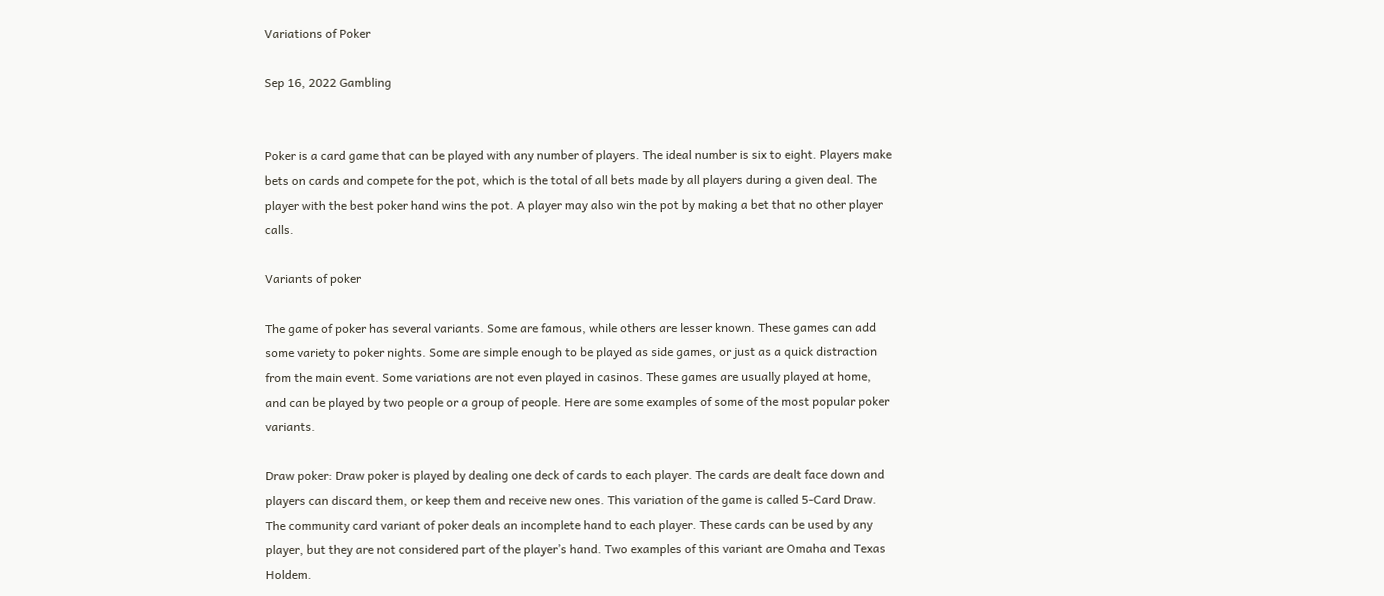Variations of Poker

Sep 16, 2022 Gambling


Poker is a card game that can be played with any number of players. The ideal number is six to eight. Players make bets on cards and compete for the pot, which is the total of all bets made by all players during a given deal. The player with the best poker hand wins the pot. A player may also win the pot by making a bet that no other player calls.

Variants of poker

The game of poker has several variants. Some are famous, while others are lesser known. These games can add some variety to poker nights. Some are simple enough to be played as side games, or just as a quick distraction from the main event. Some variations are not even played in casinos. These games are usually played at home, and can be played by two people or a group of people. Here are some examples of some of the most popular poker variants.

Draw poker: Draw poker is played by dealing one deck of cards to each player. The cards are dealt face down and players can discard them, or keep them and receive new ones. This variation of the game is called 5-Card Draw. The community card variant of poker deals an incomplete hand to each player. These cards can be used by any player, but they are not considered part of the player’s hand. Two examples of this variant are Omaha and Texas Holdem.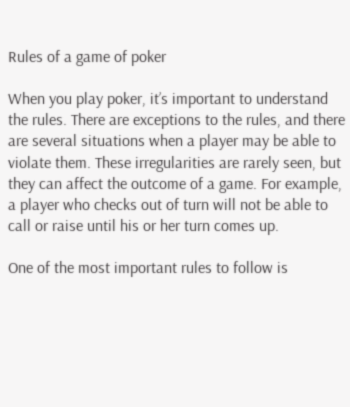Rules of a game of poker

When you play poker, it’s important to understand the rules. There are exceptions to the rules, and there are several situations when a player may be able to violate them. These irregularities are rarely seen, but they can affect the outcome of a game. For example, a player who checks out of turn will not be able to call or raise until his or her turn comes up.

One of the most important rules to follow is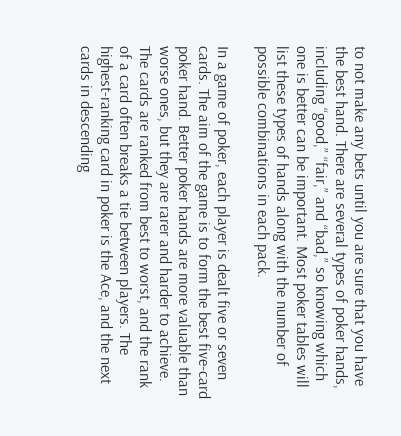to not make any bets until you are sure that you have the best hand. There are several types of poker hands, including “good,” “fair,” and “bad,” so knowing which one is better can be important. Most poker tables will list these types of hands along with the number of possible combinations in each pack.

In a game of poker, each player is dealt five or seven cards. The aim of the game is to form the best five-card poker hand. Better poker hands are more valuable than worse ones, but they are rarer and harder to achieve. The cards are ranked from best to worst, and the rank of a card often breaks a tie between players. The highest-ranking card in poker is the Ace, and the next cards in descending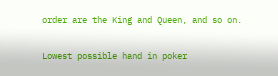order are the King and Queen, and so on.

Lowest possible hand in poker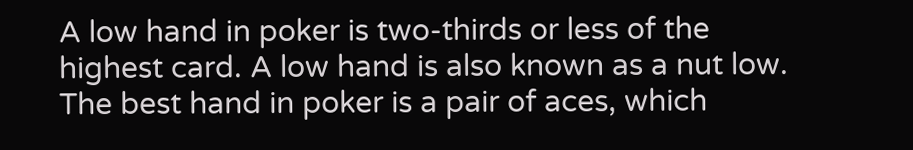A low hand in poker is two-thirds or less of the highest card. A low hand is also known as a nut low. The best hand in poker is a pair of aces, which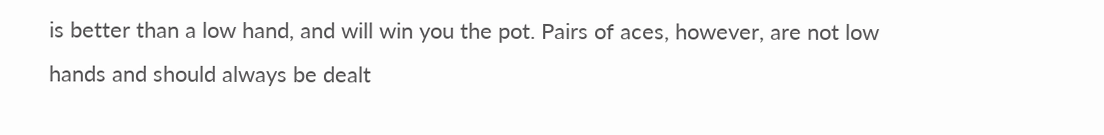is better than a low hand, and will win you the pot. Pairs of aces, however, are not low hands and should always be dealt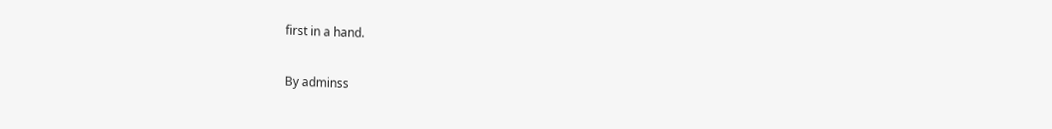first in a hand.

By adminss